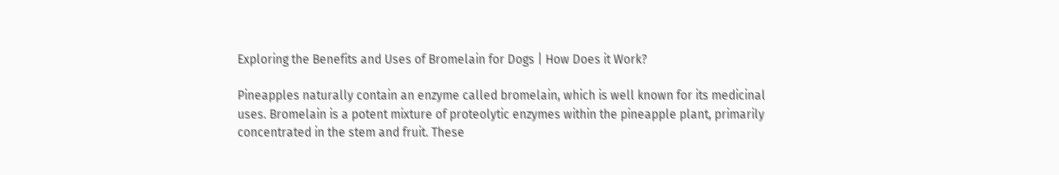Exploring the Benefits and Uses of Bromelain for Dogs | How Does it Work?

Pineapples naturally contain an enzyme called bromelain, which is well known for its medicinal uses. Bromelain is a potent mixture of proteolytic enzymes within the pineapple plant, primarily concentrated in the stem and fruit. These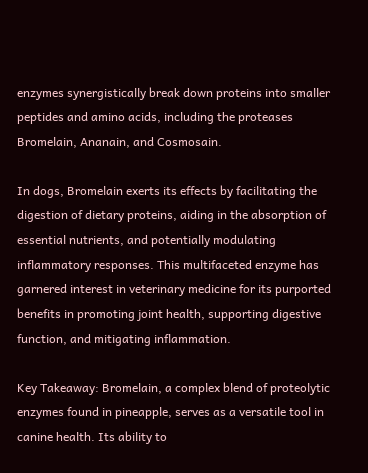enzymes synergistically break down proteins into smaller peptides and amino acids, including the proteases Bromelain, Ananain, and Cosmosain.

In dogs, Bromelain exerts its effects by facilitating the digestion of dietary proteins, aiding in the absorption of essential nutrients, and potentially modulating inflammatory responses. This multifaceted enzyme has garnered interest in veterinary medicine for its purported benefits in promoting joint health, supporting digestive function, and mitigating inflammation.

Key Takeaway: Bromelain, a complex blend of proteolytic enzymes found in pineapple, serves as a versatile tool in canine health. Its ability to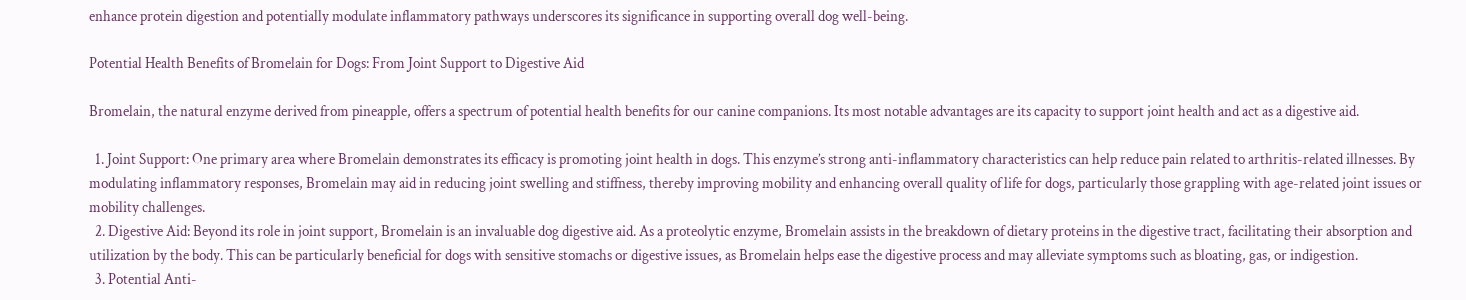enhance protein digestion and potentially modulate inflammatory pathways underscores its significance in supporting overall dog well-being.

Potential Health Benefits of Bromelain for Dogs: From Joint Support to Digestive Aid

Bromelain, the natural enzyme derived from pineapple, offers a spectrum of potential health benefits for our canine companions. Its most notable advantages are its capacity to support joint health and act as a digestive aid.

  1. Joint Support: One primary area where Bromelain demonstrates its efficacy is promoting joint health in dogs. This enzyme’s strong anti-inflammatory characteristics can help reduce pain related to arthritis-related illnesses. By modulating inflammatory responses, Bromelain may aid in reducing joint swelling and stiffness, thereby improving mobility and enhancing overall quality of life for dogs, particularly those grappling with age-related joint issues or mobility challenges.
  2. Digestive Aid: Beyond its role in joint support, Bromelain is an invaluable dog digestive aid. As a proteolytic enzyme, Bromelain assists in the breakdown of dietary proteins in the digestive tract, facilitating their absorption and utilization by the body. This can be particularly beneficial for dogs with sensitive stomachs or digestive issues, as Bromelain helps ease the digestive process and may alleviate symptoms such as bloating, gas, or indigestion.
  3. Potential Anti-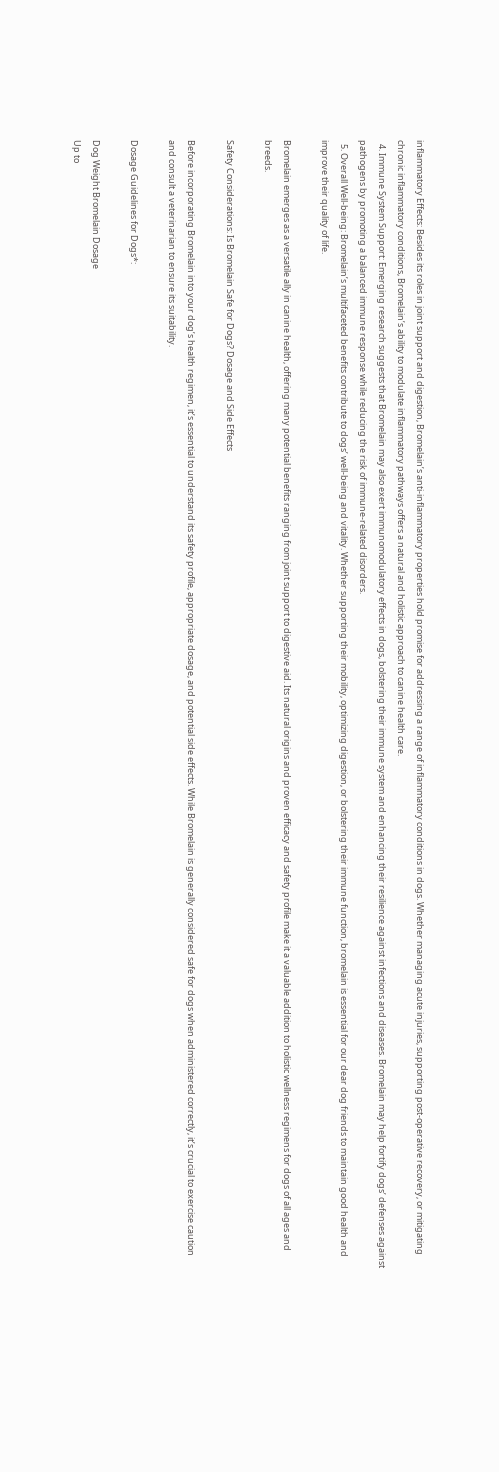inflammatory Effects: Besides its roles in joint support and digestion, Bromelain’s anti-inflammatory properties hold promise for addressing a range of inflammatory conditions in dogs. Whether managing acute injuries, supporting post-operative recovery, or mitigating chronic inflammatory conditions, Bromelain’s ability to modulate inflammatory pathways offers a natural and holistic approach to canine health care.
  4. Immune System Support: Emerging research suggests that Bromelain may also exert immunomodulatory effects in dogs, bolstering their immune system and enhancing their resilience against infections and diseases. Bromelain may help fortify dogs’ defenses against pathogens by promoting a balanced immune response while reducing the risk of immune-related disorders.
  5. Overall Well-being: Bromelain’s multifaceted benefits contribute to dogs’ well-being and vitality. Whether supporting their mobility, optimizing digestion, or bolstering their immune function, bromelain is essential for our dear dog friends to maintain good health and improve their quality of life.

Bromelain emerges as a versatile ally in canine health, offering many potential benefits ranging from joint support to digestive aid. Its natural origins and proven efficacy and safety profile make it a valuable addition to holistic wellness regimens for dogs of all ages and breeds.

Safety Considerations: Is Bromelain Safe for Dogs? Dosage and Side Effects

Before incorporating Bromelain into your dog’s health regimen, it’s essential to understand its safety profile, appropriate dosage, and potential side effects. While Bromelain is generally considered safe for dogs when administered correctly, it’s crucial to exercise caution and consult a veterinarian to ensure its suitability.

Dosage Guidelines for Dogs*:

Dog Weight Bromelain Dosage
Up to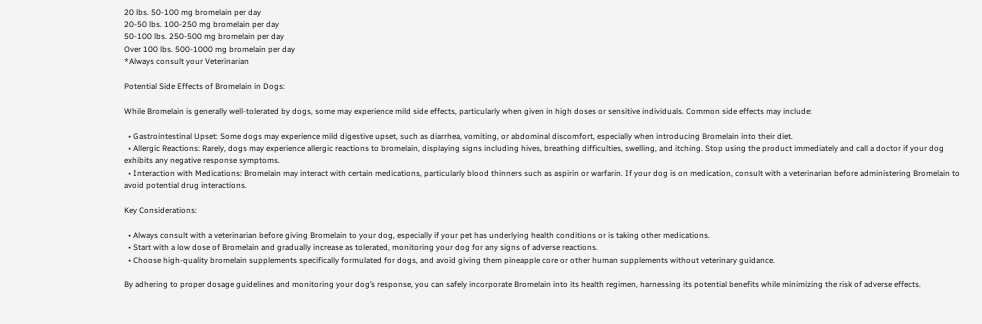20 lbs. 50-100 mg bromelain per day
20-50 lbs. 100-250 mg bromelain per day
50-100 lbs. 250-500 mg bromelain per day
Over 100 lbs. 500-1000 mg bromelain per day
*Always consult your Veterinarian

Potential Side Effects of Bromelain in Dogs:

While Bromelain is generally well-tolerated by dogs, some may experience mild side effects, particularly when given in high doses or sensitive individuals. Common side effects may include:

  • Gastrointestinal Upset: Some dogs may experience mild digestive upset, such as diarrhea, vomiting, or abdominal discomfort, especially when introducing Bromelain into their diet.
  • Allergic Reactions: Rarely, dogs may experience allergic reactions to bromelain, displaying signs including hives, breathing difficulties, swelling, and itching. Stop using the product immediately and call a doctor if your dog exhibits any negative response symptoms.
  • Interaction with Medications: Bromelain may interact with certain medications, particularly blood thinners such as aspirin or warfarin. If your dog is on medication, consult with a veterinarian before administering Bromelain to avoid potential drug interactions.

Key Considerations:

  • Always consult with a veterinarian before giving Bromelain to your dog, especially if your pet has underlying health conditions or is taking other medications.
  • Start with a low dose of Bromelain and gradually increase as tolerated, monitoring your dog for any signs of adverse reactions.
  • Choose high-quality bromelain supplements specifically formulated for dogs, and avoid giving them pineapple core or other human supplements without veterinary guidance.

By adhering to proper dosage guidelines and monitoring your dog’s response, you can safely incorporate Bromelain into its health regimen, harnessing its potential benefits while minimizing the risk of adverse effects.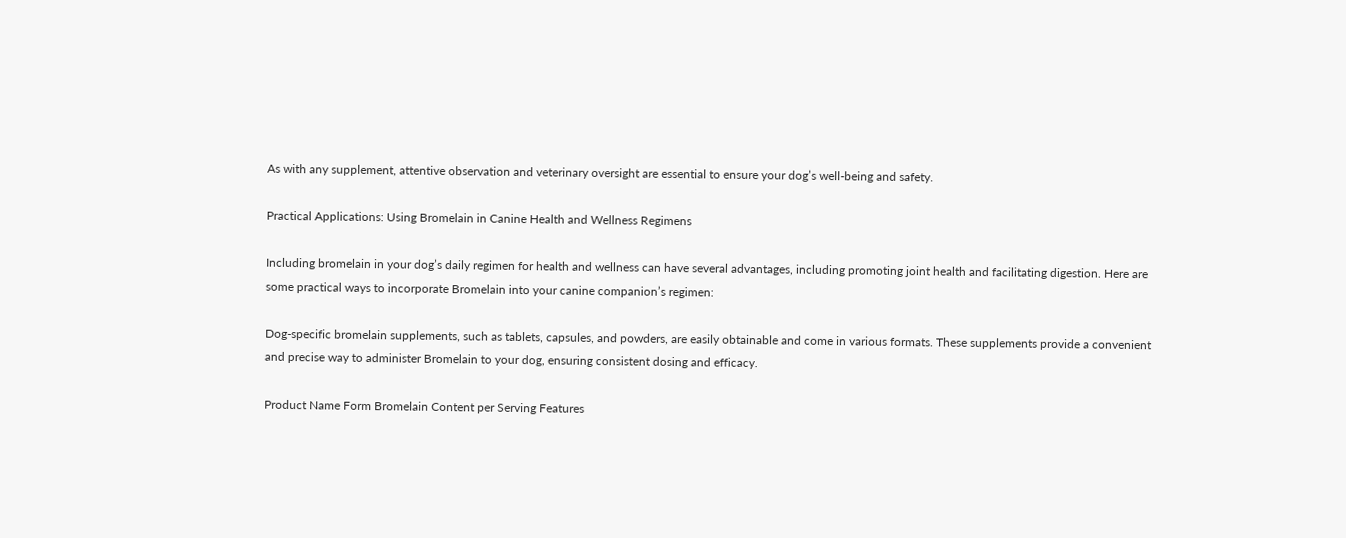As with any supplement, attentive observation and veterinary oversight are essential to ensure your dog’s well-being and safety.

Practical Applications: Using Bromelain in Canine Health and Wellness Regimens

Including bromelain in your dog’s daily regimen for health and wellness can have several advantages, including promoting joint health and facilitating digestion. Here are some practical ways to incorporate Bromelain into your canine companion’s regimen:

Dog-specific bromelain supplements, such as tablets, capsules, and powders, are easily obtainable and come in various formats. These supplements provide a convenient and precise way to administer Bromelain to your dog, ensuring consistent dosing and efficacy.

Product Name Form Bromelain Content per Serving Features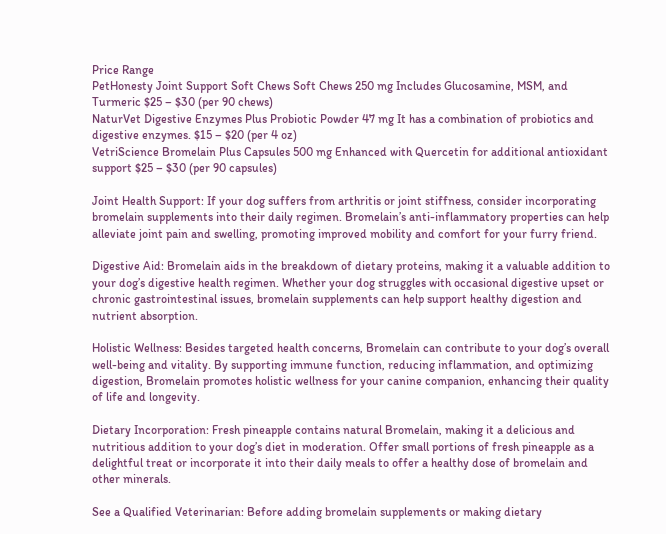Price Range
PetHonesty Joint Support Soft Chews Soft Chews 250 mg Includes Glucosamine, MSM, and Turmeric $25 – $30 (per 90 chews)
NaturVet Digestive Enzymes Plus Probiotic Powder 47 mg It has a combination of probiotics and digestive enzymes. $15 – $20 (per 4 oz)
VetriScience Bromelain Plus Capsules 500 mg Enhanced with Quercetin for additional antioxidant support $25 – $30 (per 90 capsules)

Joint Health Support: If your dog suffers from arthritis or joint stiffness, consider incorporating bromelain supplements into their daily regimen. Bromelain’s anti-inflammatory properties can help alleviate joint pain and swelling, promoting improved mobility and comfort for your furry friend.

Digestive Aid: Bromelain aids in the breakdown of dietary proteins, making it a valuable addition to your dog’s digestive health regimen. Whether your dog struggles with occasional digestive upset or chronic gastrointestinal issues, bromelain supplements can help support healthy digestion and nutrient absorption.

Holistic Wellness: Besides targeted health concerns, Bromelain can contribute to your dog’s overall well-being and vitality. By supporting immune function, reducing inflammation, and optimizing digestion, Bromelain promotes holistic wellness for your canine companion, enhancing their quality of life and longevity.

Dietary Incorporation: Fresh pineapple contains natural Bromelain, making it a delicious and nutritious addition to your dog’s diet in moderation. Offer small portions of fresh pineapple as a delightful treat or incorporate it into their daily meals to offer a healthy dose of bromelain and other minerals.

See a Qualified Veterinarian: Before adding bromelain supplements or making dietary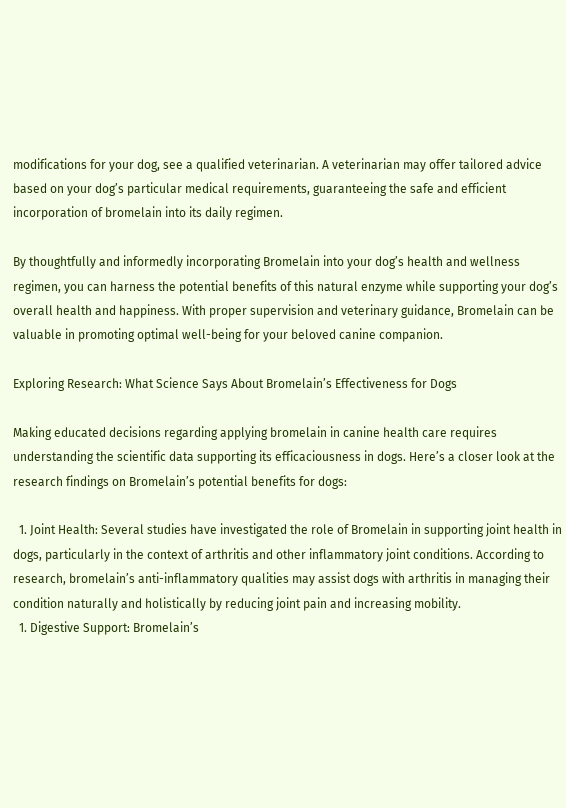modifications for your dog, see a qualified veterinarian. A veterinarian may offer tailored advice based on your dog’s particular medical requirements, guaranteeing the safe and efficient incorporation of bromelain into its daily regimen.

By thoughtfully and informedly incorporating Bromelain into your dog’s health and wellness regimen, you can harness the potential benefits of this natural enzyme while supporting your dog’s overall health and happiness. With proper supervision and veterinary guidance, Bromelain can be valuable in promoting optimal well-being for your beloved canine companion.

Exploring Research: What Science Says About Bromelain’s Effectiveness for Dogs

Making educated decisions regarding applying bromelain in canine health care requires understanding the scientific data supporting its efficaciousness in dogs. Here’s a closer look at the research findings on Bromelain’s potential benefits for dogs:

  1. Joint Health: Several studies have investigated the role of Bromelain in supporting joint health in dogs, particularly in the context of arthritis and other inflammatory joint conditions. According to research, bromelain’s anti-inflammatory qualities may assist dogs with arthritis in managing their condition naturally and holistically by reducing joint pain and increasing mobility.
  1. Digestive Support: Bromelain’s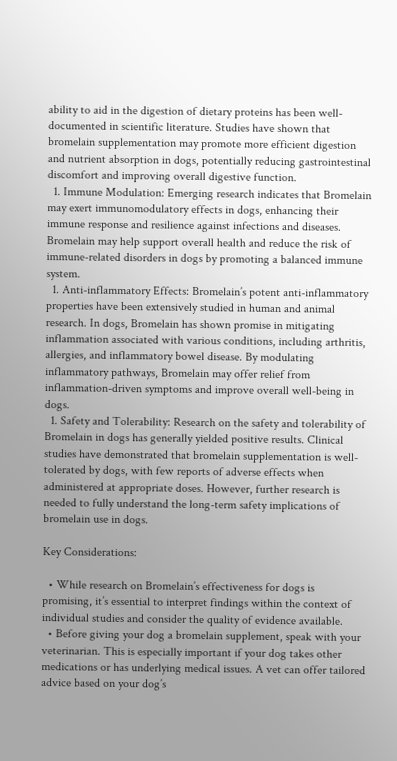ability to aid in the digestion of dietary proteins has been well-documented in scientific literature. Studies have shown that bromelain supplementation may promote more efficient digestion and nutrient absorption in dogs, potentially reducing gastrointestinal discomfort and improving overall digestive function.
  1. Immune Modulation: Emerging research indicates that Bromelain may exert immunomodulatory effects in dogs, enhancing their immune response and resilience against infections and diseases. Bromelain may help support overall health and reduce the risk of immune-related disorders in dogs by promoting a balanced immune system.
  1. Anti-inflammatory Effects: Bromelain’s potent anti-inflammatory properties have been extensively studied in human and animal research. In dogs, Bromelain has shown promise in mitigating inflammation associated with various conditions, including arthritis, allergies, and inflammatory bowel disease. By modulating inflammatory pathways, Bromelain may offer relief from inflammation-driven symptoms and improve overall well-being in dogs.
  1. Safety and Tolerability: Research on the safety and tolerability of Bromelain in dogs has generally yielded positive results. Clinical studies have demonstrated that bromelain supplementation is well-tolerated by dogs, with few reports of adverse effects when administered at appropriate doses. However, further research is needed to fully understand the long-term safety implications of bromelain use in dogs.

Key Considerations:

  • While research on Bromelain’s effectiveness for dogs is promising, it’s essential to interpret findings within the context of individual studies and consider the quality of evidence available.
  • Before giving your dog a bromelain supplement, speak with your veterinarian. This is especially important if your dog takes other medications or has underlying medical issues. A vet can offer tailored advice based on your dog’s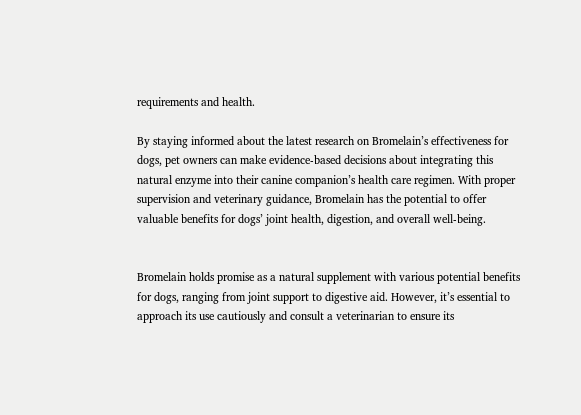requirements and health.

By staying informed about the latest research on Bromelain’s effectiveness for dogs, pet owners can make evidence-based decisions about integrating this natural enzyme into their canine companion’s health care regimen. With proper supervision and veterinary guidance, Bromelain has the potential to offer valuable benefits for dogs’ joint health, digestion, and overall well-being.


Bromelain holds promise as a natural supplement with various potential benefits for dogs, ranging from joint support to digestive aid. However, it’s essential to approach its use cautiously and consult a veterinarian to ensure its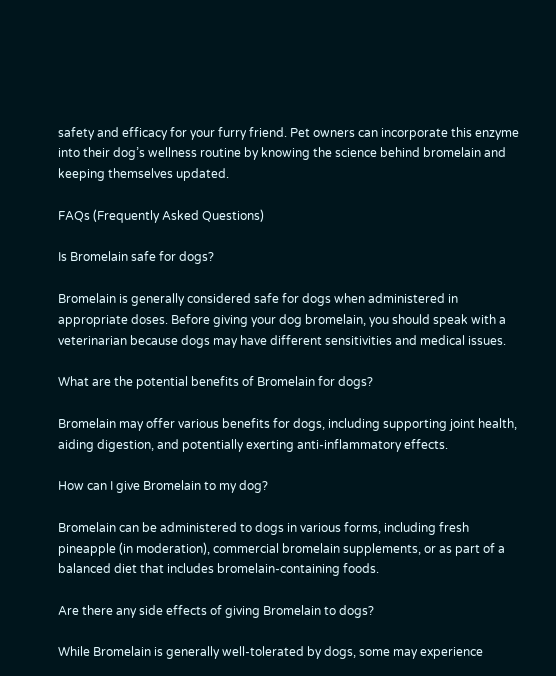safety and efficacy for your furry friend. Pet owners can incorporate this enzyme into their dog’s wellness routine by knowing the science behind bromelain and keeping themselves updated.

FAQs (Frequently Asked Questions)

Is Bromelain safe for dogs?

Bromelain is generally considered safe for dogs when administered in appropriate doses. Before giving your dog bromelain, you should speak with a veterinarian because dogs may have different sensitivities and medical issues.

What are the potential benefits of Bromelain for dogs?

Bromelain may offer various benefits for dogs, including supporting joint health, aiding digestion, and potentially exerting anti-inflammatory effects.

How can I give Bromelain to my dog?

Bromelain can be administered to dogs in various forms, including fresh pineapple (in moderation), commercial bromelain supplements, or as part of a balanced diet that includes bromelain-containing foods.

Are there any side effects of giving Bromelain to dogs?

While Bromelain is generally well-tolerated by dogs, some may experience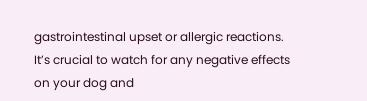gastrointestinal upset or allergic reactions. It’s crucial to watch for any negative effects on your dog and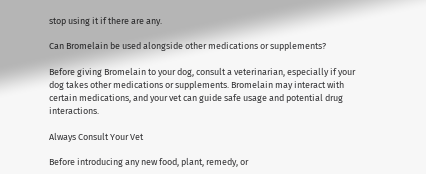stop using it if there are any.

Can Bromelain be used alongside other medications or supplements?

Before giving Bromelain to your dog, consult a veterinarian, especially if your dog takes other medications or supplements. Bromelain may interact with certain medications, and your vet can guide safe usage and potential drug interactions.

Always Consult Your Vet

Before introducing any new food, plant, remedy, or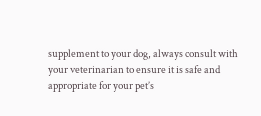supplement to your dog, always consult with your veterinarian to ensure it is safe and appropriate for your pet’s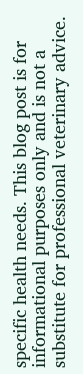specific health needs. This blog post is for informational purposes only and is not a substitute for professional veterinary advice.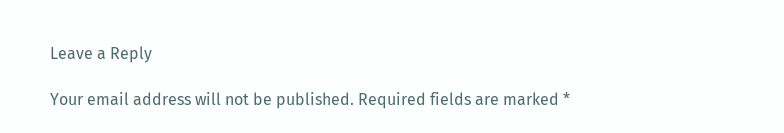Leave a Reply

Your email address will not be published. Required fields are marked *